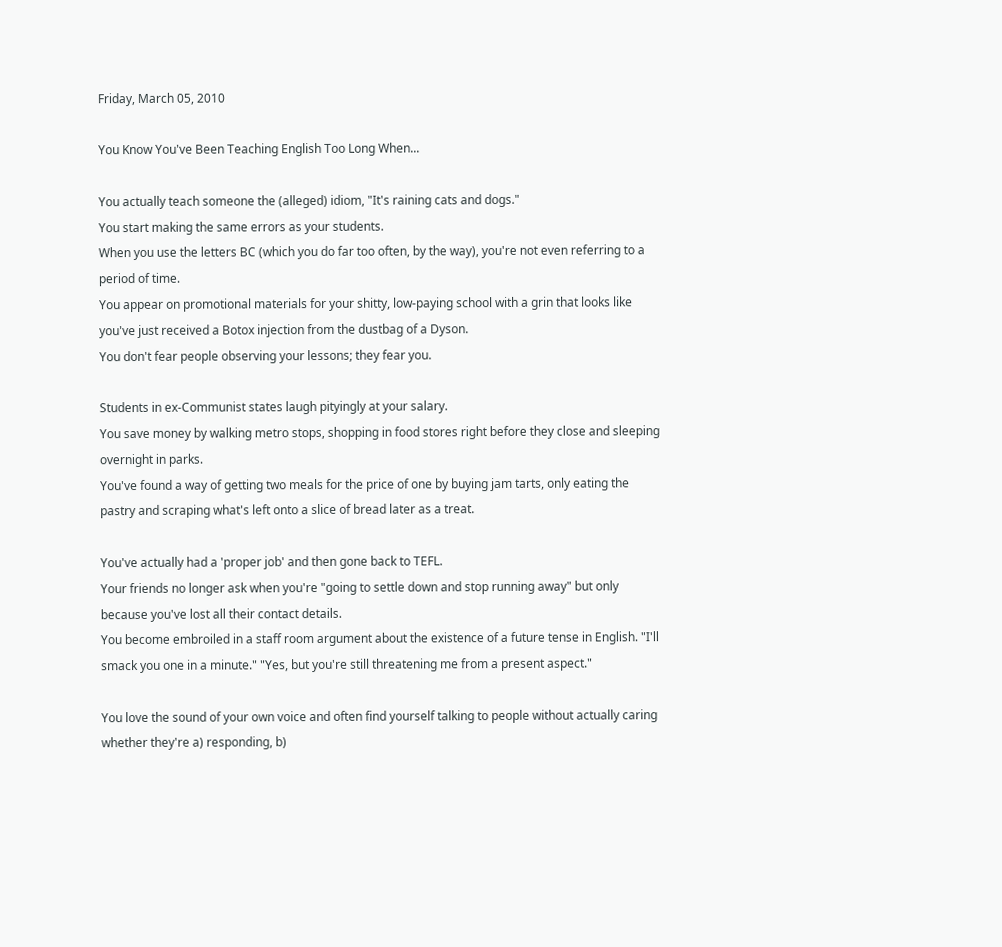Friday, March 05, 2010

You Know You've Been Teaching English Too Long When...

You actually teach someone the (alleged) idiom, "It's raining cats and dogs."
You start making the same errors as your students.
When you use the letters BC (which you do far too often, by the way), you're not even referring to a period of time.
You appear on promotional materials for your shitty, low-paying school with a grin that looks like you've just received a Botox injection from the dustbag of a Dyson.
You don't fear people observing your lessons; they fear you.

Students in ex-Communist states laugh pityingly at your salary.
You save money by walking metro stops, shopping in food stores right before they close and sleeping overnight in parks.
You've found a way of getting two meals for the price of one by buying jam tarts, only eating the pastry and scraping what's left onto a slice of bread later as a treat.

You've actually had a 'proper job' and then gone back to TEFL.
Your friends no longer ask when you're "going to settle down and stop running away" but only because you've lost all their contact details.
You become embroiled in a staff room argument about the existence of a future tense in English. "I'll smack you one in a minute." "Yes, but you're still threatening me from a present aspect."

You love the sound of your own voice and often find yourself talking to people without actually caring whether they're a) responding, b)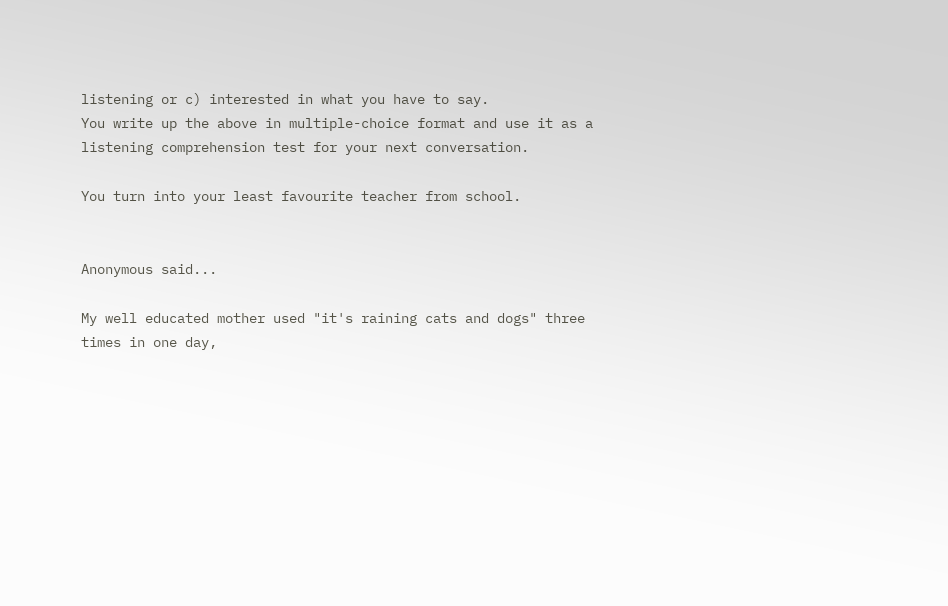listening or c) interested in what you have to say.
You write up the above in multiple-choice format and use it as a listening comprehension test for your next conversation.

You turn into your least favourite teacher from school.


Anonymous said...

My well educated mother used "it's raining cats and dogs" three times in one day,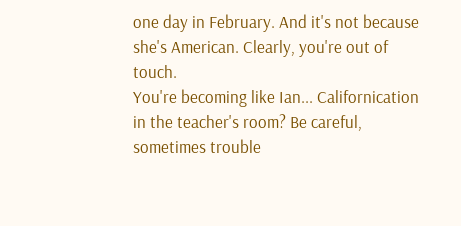one day in February. And it's not because she's American. Clearly, you're out of touch.
You're becoming like Ian... Californication in the teacher's room? Be careful, sometimes trouble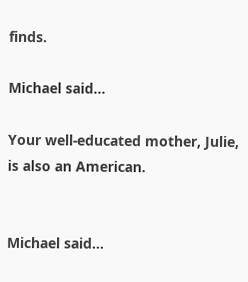finds.

Michael said...

Your well-educated mother, Julie, is also an American.


Michael said...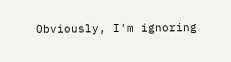Obviously, I'm ignoring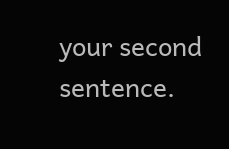your second sentence.